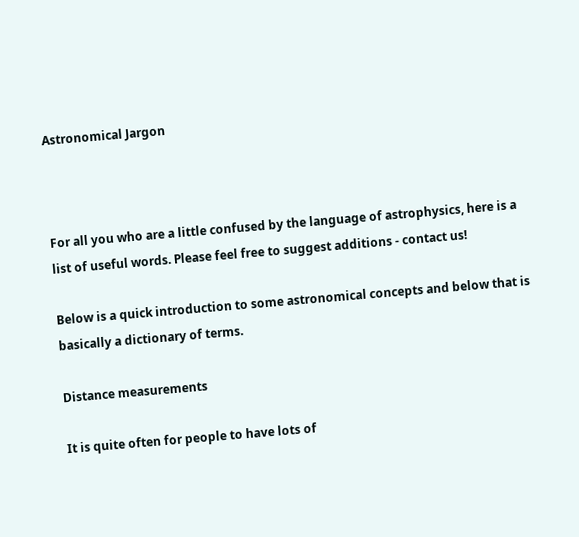Astronomical Jargon



For all you who are a little confused by the language of astrophysics, here is a list of useful words. Please feel free to suggest additions - contact us!

Below is a quick introduction to some astronomical concepts and below that is basically a dictionary of terms.

Distance measurements

It is quite often for people to have lots of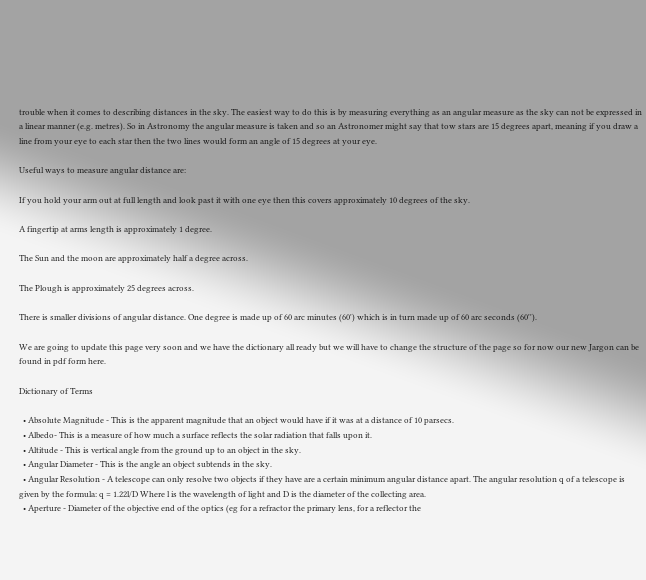trouble when it comes to describing distances in the sky. The easiest way to do this is by measuring everything as an angular measure as the sky can not be expressed in a linear manner (e.g. metres). So in Astronomy the angular measure is taken and so an Astronomer might say that tow stars are 15 degrees apart, meaning if you draw a line from your eye to each star then the two lines would form an angle of 15 degrees at your eye.

Useful ways to measure angular distance are:

If you hold your arm out at full length and look past it with one eye then this covers approximately 10 degrees of the sky.

A fingertip at arms length is approximately 1 degree.

The Sun and the moon are approximately half a degree across.

The Plough is approximately 25 degrees across.

There is smaller divisions of angular distance. One degree is made up of 60 arc minutes (60') which is in turn made up of 60 arc seconds (60'').

We are going to update this page very soon and we have the dictionary all ready but we will have to change the structure of the page so for now our new Jargon can be found in pdf form here.

Dictionary of Terms

  • Absolute Magnitude - This is the apparent magnitude that an object would have if it was at a distance of 10 parsecs.
  • Albedo- This is a measure of how much a surface reflects the solar radiation that falls upon it.
  • Altitude - This is vertical angle from the ground up to an object in the sky.
  • Angular Diameter - This is the angle an object subtends in the sky.
  • Angular Resolution - A telescope can only resolve two objects if they have are a certain minimum angular distance apart. The angular resolution q of a telescope is given by the formula: q = 1.22l/D Where l is the wavelength of light and D is the diameter of the collecting area.
  • Aperture - Diameter of the objective end of the optics (eg for a refractor the primary lens, for a reflector the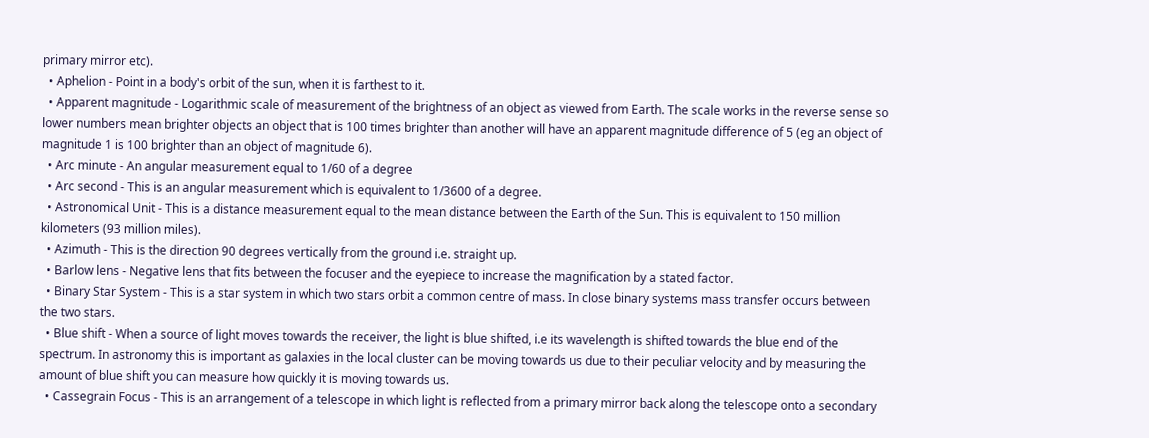primary mirror etc).
  • Aphelion - Point in a body's orbit of the sun, when it is farthest to it.
  • Apparent magnitude - Logarithmic scale of measurement of the brightness of an object as viewed from Earth. The scale works in the reverse sense so lower numbers mean brighter objects an object that is 100 times brighter than another will have an apparent magnitude difference of 5 (eg an object of magnitude 1 is 100 brighter than an object of magnitude 6).
  • Arc minute - An angular measurement equal to 1/60 of a degree
  • Arc second - This is an angular measurement which is equivalent to 1/3600 of a degree.
  • Astronomical Unit - This is a distance measurement equal to the mean distance between the Earth of the Sun. This is equivalent to 150 million kilometers (93 million miles).
  • Azimuth - This is the direction 90 degrees vertically from the ground i.e. straight up.
  • Barlow lens - Negative lens that fits between the focuser and the eyepiece to increase the magnification by a stated factor.
  • Binary Star System - This is a star system in which two stars orbit a common centre of mass. In close binary systems mass transfer occurs between the two stars.
  • Blue shift - When a source of light moves towards the receiver, the light is blue shifted, i.e its wavelength is shifted towards the blue end of the spectrum. In astronomy this is important as galaxies in the local cluster can be moving towards us due to their peculiar velocity and by measuring the amount of blue shift you can measure how quickly it is moving towards us.
  • Cassegrain Focus - This is an arrangement of a telescope in which light is reflected from a primary mirror back along the telescope onto a secondary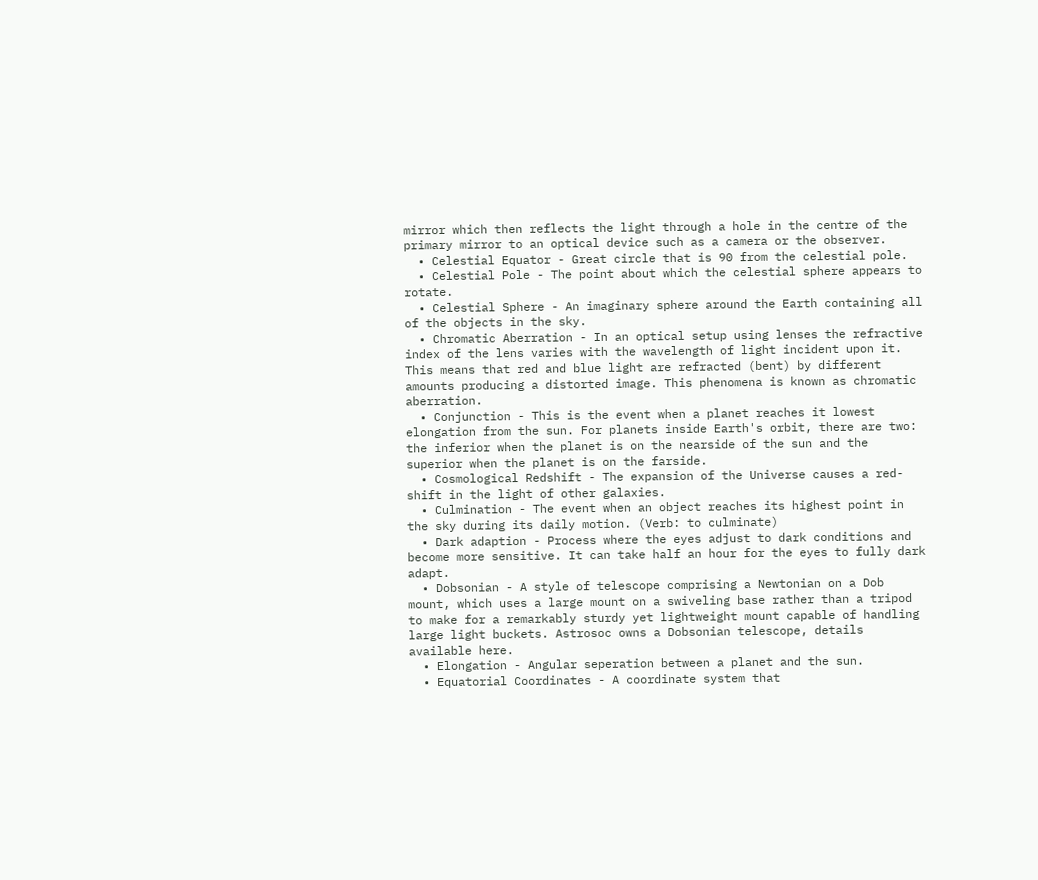mirror which then reflects the light through a hole in the centre of the primary mirror to an optical device such as a camera or the observer.
  • Celestial Equator - Great circle that is 90 from the celestial pole.
  • Celestial Pole - The point about which the celestial sphere appears to rotate.
  • Celestial Sphere - An imaginary sphere around the Earth containing all of the objects in the sky.
  • Chromatic Aberration - In an optical setup using lenses the refractive index of the lens varies with the wavelength of light incident upon it. This means that red and blue light are refracted (bent) by different amounts producing a distorted image. This phenomena is known as chromatic aberration.
  • Conjunction - This is the event when a planet reaches it lowest elongation from the sun. For planets inside Earth's orbit, there are two: the inferior when the planet is on the nearside of the sun and the superior when the planet is on the farside.
  • Cosmological Redshift - The expansion of the Universe causes a red-shift in the light of other galaxies.
  • Culmination - The event when an object reaches its highest point in the sky during its daily motion. (Verb: to culminate)
  • Dark adaption - Process where the eyes adjust to dark conditions and become more sensitive. It can take half an hour for the eyes to fully dark adapt.
  • Dobsonian - A style of telescope comprising a Newtonian on a Dob mount, which uses a large mount on a swiveling base rather than a tripod to make for a remarkably sturdy yet lightweight mount capable of handling large light buckets. Astrosoc owns a Dobsonian telescope, details available here.
  • Elongation - Angular seperation between a planet and the sun.
  • Equatorial Coordinates - A coordinate system that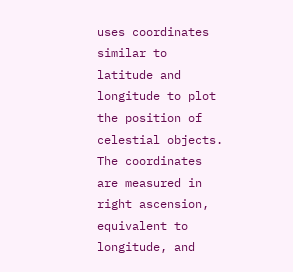uses coordinates similar to latitude and longitude to plot the position of celestial objects. The coordinates are measured in right ascension, equivalent to longitude, and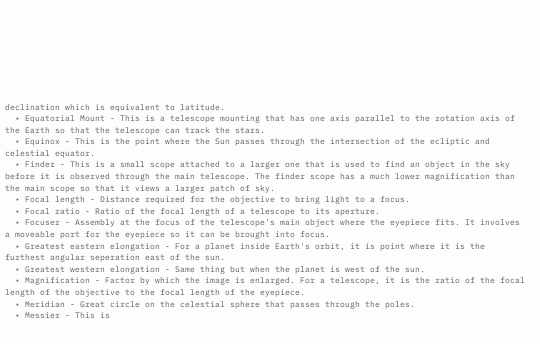declination which is equivalent to latitude.
  • Equatorial Mount - This is a telescope mounting that has one axis parallel to the rotation axis of the Earth so that the telescope can track the stars.
  • Equinox - This is the point where the Sun passes through the intersection of the ecliptic and celestial equator.
  • Finder - This is a small scope attached to a larger one that is used to find an object in the sky before it is observed through the main telescope. The finder scope has a much lower magnification than the main scope so that it views a larger patch of sky.
  • Focal length - Distance required for the objective to bring light to a focus.
  • Focal ratio - Ratio of the focal length of a telescope to its aperture.
  • Focuser - Assembly at the focus of the telescope's main object where the eyepiece fits. It involves a moveable port for the eyepiece so it can be brought into focus.
  • Greatest eastern elongation - For a planet inside Earth's orbit, it is point where it is the furthest angular seperation east of the sun.
  • Greatest western elongation - Same thing but when the planet is west of the sun.
  • Magnification - Factor by which the image is enlarged. For a telescope, it is the ratio of the focal length of the objective to the focal length of the eyepiece.
  • Meridian - Great circle on the celestial sphere that passes through the poles.
  • Messier - This is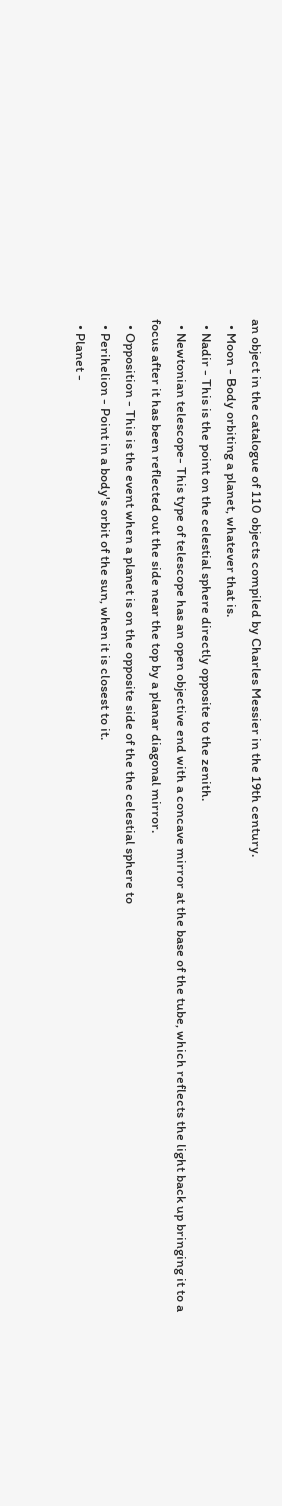an object in the catalogue of 110 objects compiled by Charles Messier in the 19th century.
  • Moon - Body orbiting a planet, whatever that is.
  • Nadir - This is the point on the celestial sphere directly opposite to the zenith.
  • Newtonian telescope- This type of telescope has an open objective end with a concave mirror at the base of the tube, which reflects the light back up bringing it to a focus after it has been reflected out the side near the top by a planar diagonal mirror.
  • Opposition - This is the event when a planet is on the opposite side of the the celestial sphere to
  • Perihelion - Point in a body's orbit of the sun, when it is closest to it.
  • Planet -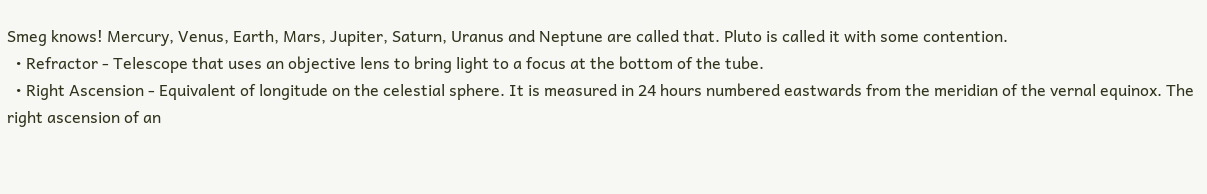Smeg knows! Mercury, Venus, Earth, Mars, Jupiter, Saturn, Uranus and Neptune are called that. Pluto is called it with some contention.
  • Refractor - Telescope that uses an objective lens to bring light to a focus at the bottom of the tube.
  • Right Ascension - Equivalent of longitude on the celestial sphere. It is measured in 24 hours numbered eastwards from the meridian of the vernal equinox. The right ascension of an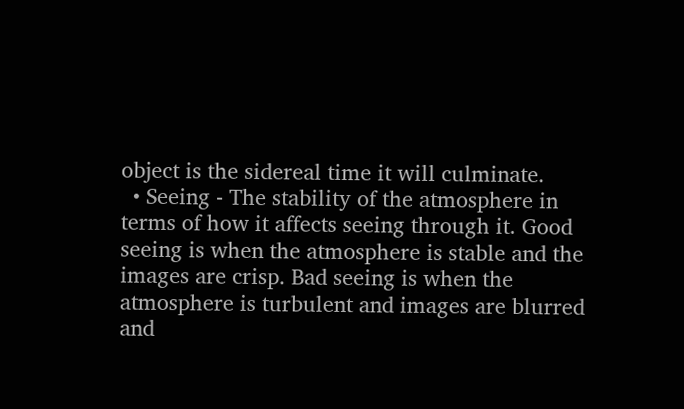object is the sidereal time it will culminate.
  • Seeing - The stability of the atmosphere in terms of how it affects seeing through it. Good seeing is when the atmosphere is stable and the images are crisp. Bad seeing is when the atmosphere is turbulent and images are blurred and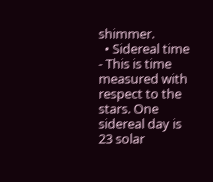shimmer.
  • Sidereal time - This is time measured with respect to the stars. One sidereal day is 23 solar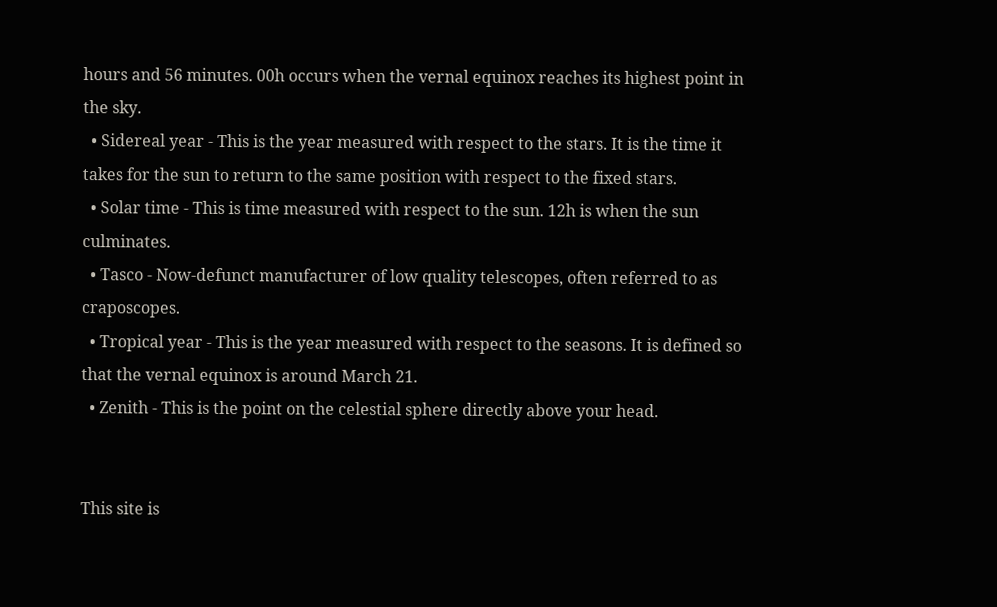hours and 56 minutes. 00h occurs when the vernal equinox reaches its highest point in the sky.
  • Sidereal year - This is the year measured with respect to the stars. It is the time it takes for the sun to return to the same position with respect to the fixed stars.
  • Solar time - This is time measured with respect to the sun. 12h is when the sun culminates.
  • Tasco - Now-defunct manufacturer of low quality telescopes, often referred to as craposcopes.
  • Tropical year - This is the year measured with respect to the seasons. It is defined so that the vernal equinox is around March 21.
  • Zenith - This is the point on the celestial sphere directly above your head.


This site is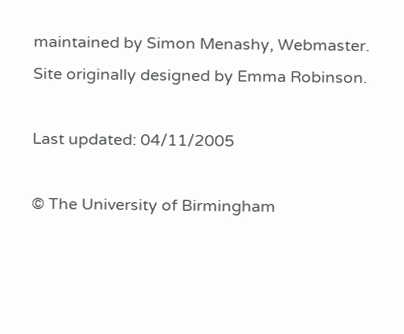maintained by Simon Menashy, Webmaster. Site originally designed by Emma Robinson.

Last updated: 04/11/2005

© The University of Birmingham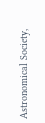Astronomical Society,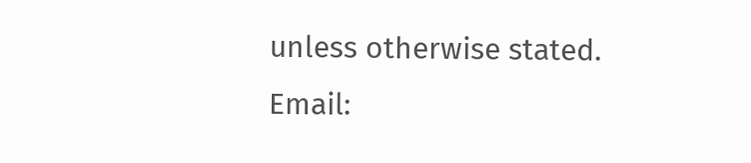unless otherwise stated. Email: